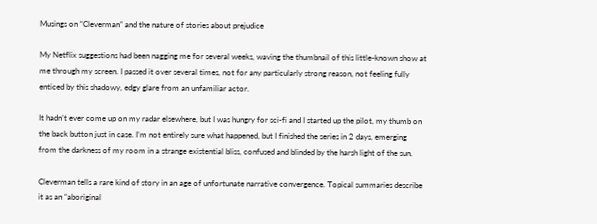Musings on “Cleverman” and the nature of stories about prejudice

My Netflix suggestions had been nagging me for several weeks, waving the thumbnail of this little-known show at me through my screen. I passed it over several times, not for any particularly strong reason, not feeling fully enticed by this shadowy, edgy glare from an unfamiliar actor.

It hadn’t ever come up on my radar elsewhere, but I was hungry for sci-fi and I started up the pilot, my thumb on the back button just in case. I’m not entirely sure what happened, but I finished the series in 2 days, emerging from the darkness of my room in a strange existential bliss, confused and blinded by the harsh light of the sun.

Cleverman tells a rare kind of story in an age of unfortunate narrative convergence. Topical summaries describe it as an “aboriginal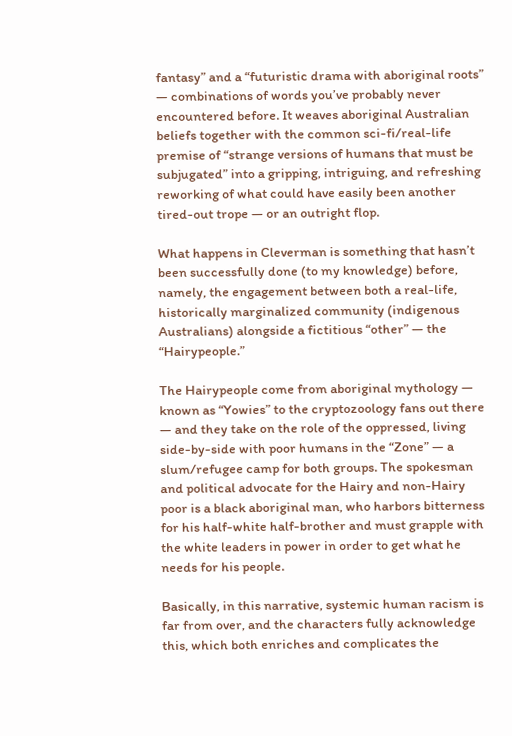fantasy” and a “futuristic drama with aboriginal roots” — combinations of words you’ve probably never encountered before. It weaves aboriginal Australian beliefs together with the common sci-fi/real-life premise of “strange versions of humans that must be subjugated” into a gripping, intriguing, and refreshing reworking of what could have easily been another tired-out trope — or an outright flop.

What happens in Cleverman is something that hasn’t been successfully done (to my knowledge) before, namely, the engagement between both a real-life, historically marginalized community (indigenous Australians) alongside a fictitious “other” — the “Hairypeople.”

The Hairypeople come from aboriginal mythology — known as “Yowies” to the cryptozoology fans out there — and they take on the role of the oppressed, living side-by-side with poor humans in the “Zone” — a slum/refugee camp for both groups. The spokesman and political advocate for the Hairy and non-Hairy poor is a black aboriginal man, who harbors bitterness for his half-white half-brother and must grapple with the white leaders in power in order to get what he needs for his people.

Basically, in this narrative, systemic human racism is far from over, and the characters fully acknowledge this, which both enriches and complicates the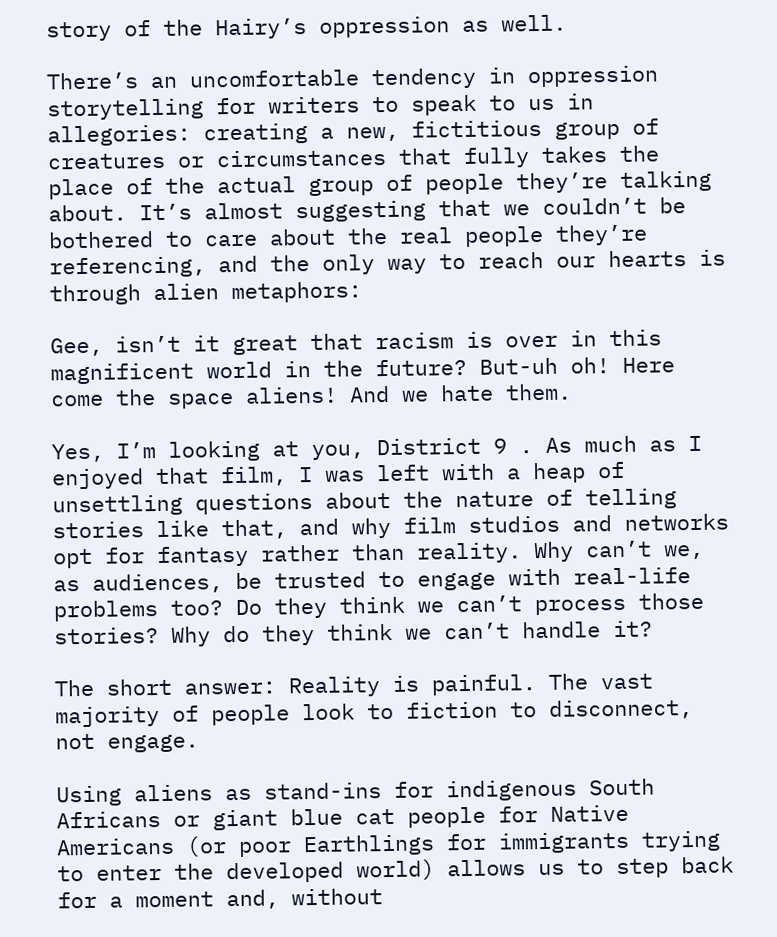story of the Hairy’s oppression as well.

There’s an uncomfortable tendency in oppression storytelling for writers to speak to us in allegories: creating a new, fictitious group of creatures or circumstances that fully takes the place of the actual group of people they’re talking about. It’s almost suggesting that we couldn’t be bothered to care about the real people they’re referencing, and the only way to reach our hearts is through alien metaphors:

Gee, isn’t it great that racism is over in this magnificent world in the future? But-uh oh! Here come the space aliens! And we hate them.

Yes, I’m looking at you, District 9 . As much as I enjoyed that film, I was left with a heap of unsettling questions about the nature of telling stories like that, and why film studios and networks opt for fantasy rather than reality. Why can’t we, as audiences, be trusted to engage with real-life problems too? Do they think we can’t process those stories? Why do they think we can’t handle it?

The short answer: Reality is painful. The vast majority of people look to fiction to disconnect, not engage.

Using aliens as stand-ins for indigenous South Africans or giant blue cat people for Native Americans (or poor Earthlings for immigrants trying to enter the developed world) allows us to step back for a moment and, without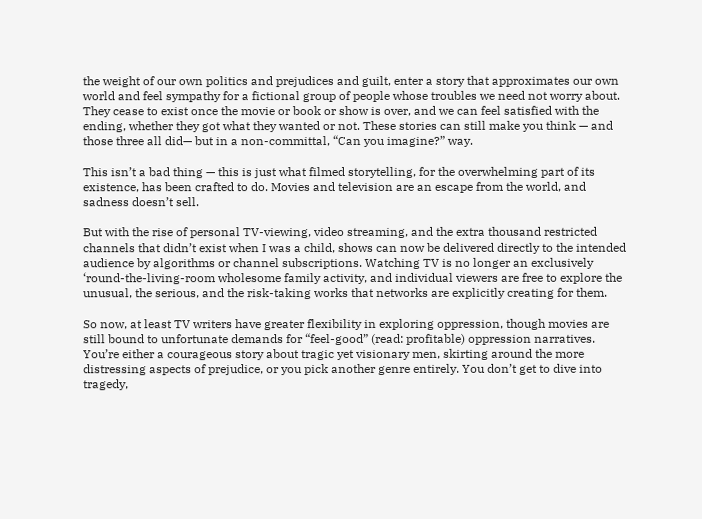the weight of our own politics and prejudices and guilt, enter a story that approximates our own world and feel sympathy for a fictional group of people whose troubles we need not worry about. They cease to exist once the movie or book or show is over, and we can feel satisfied with the ending, whether they got what they wanted or not. These stories can still make you think — and those three all did— but in a non-committal, “Can you imagine?” way.

This isn’t a bad thing — this is just what filmed storytelling, for the overwhelming part of its existence, has been crafted to do. Movies and television are an escape from the world, and sadness doesn’t sell.

But with the rise of personal TV-viewing, video streaming, and the extra thousand restricted channels that didn’t exist when I was a child, shows can now be delivered directly to the intended audience by algorithms or channel subscriptions. Watching TV is no longer an exclusively ‘round-the-living-room wholesome family activity, and individual viewers are free to explore the unusual, the serious, and the risk-taking works that networks are explicitly creating for them.

So now, at least TV writers have greater flexibility in exploring oppression, though movies are still bound to unfortunate demands for “feel-good” (read: profitable) oppression narratives. You’re either a courageous story about tragic yet visionary men, skirting around the more distressing aspects of prejudice, or you pick another genre entirely. You don’t get to dive into tragedy,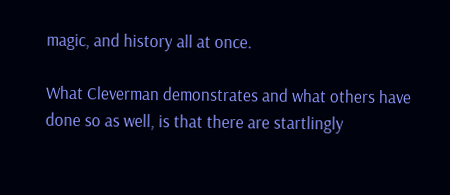magic, and history all at once.

What Cleverman demonstrates and what others have done so as well, is that there are startlingly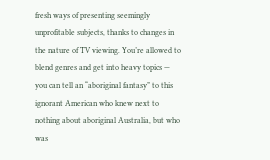fresh ways of presenting seemingly unprofitable subjects, thanks to changes in the nature of TV viewing. You’re allowed to blend genres and get into heavy topics — you can tell an “aboriginal fantasy” to this ignorant American who knew next to nothing about aboriginal Australia, but who was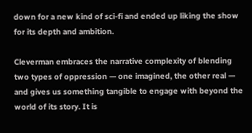down for a new kind of sci-fi and ended up liking the show for its depth and ambition.

Cleverman embraces the narrative complexity of blending two types of oppression — one imagined, the other real — and gives us something tangible to engage with beyond the world of its story. It is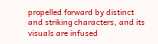propelled forward by distinct and striking characters, and its visuals are infused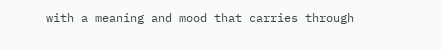with a meaning and mood that carries through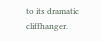to its dramatic cliffhanger.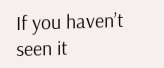If you haven’t seen it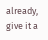already, give it a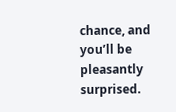chance, and you’ll be pleasantly surprised.